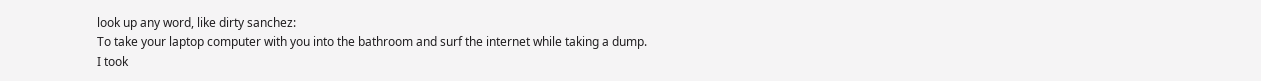look up any word, like dirty sanchez:
To take your laptop computer with you into the bathroom and surf the internet while taking a dump.
I took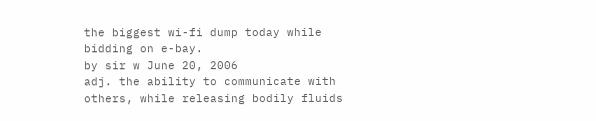the biggest wi-fi dump today while bidding on e-bay.
by sir w June 20, 2006
adj. the ability to communicate with others, while releasing bodily fluids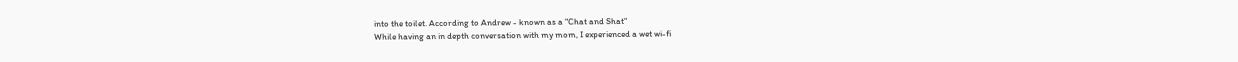into the toilet. According to Andrew - known as a "Chat and Shat"
While having an in depth conversation with my mom, I experienced a wet wi-fi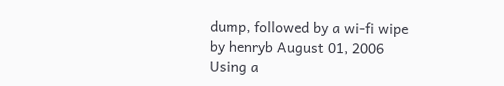dump, followed by a wi-fi wipe
by henryb August 01, 2006
Using a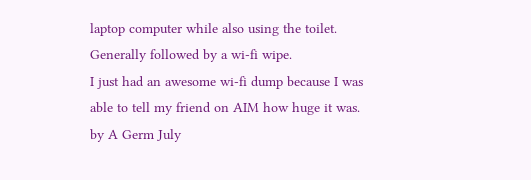laptop computer while also using the toilet. Generally followed by a wi-fi wipe.
I just had an awesome wi-fi dump because I was able to tell my friend on AIM how huge it was.
by A Germ July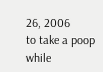26, 2006
to take a poop while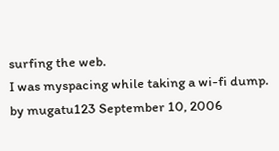surfing the web.
I was myspacing while taking a wi-fi dump.
by mugatu123 September 10, 2006